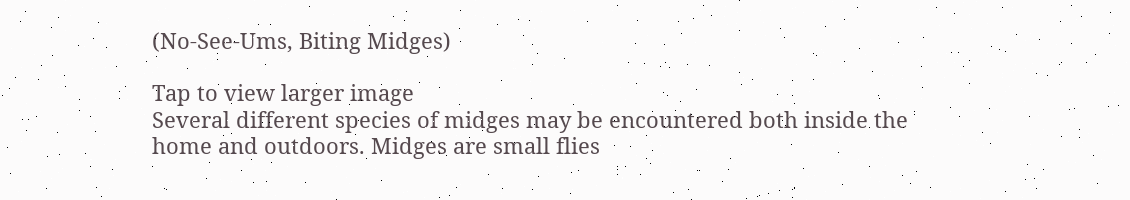(No-See-Ums, Biting Midges)

Tap to view larger image
Several different species of midges may be encountered both inside the home and outdoors. Midges are small flies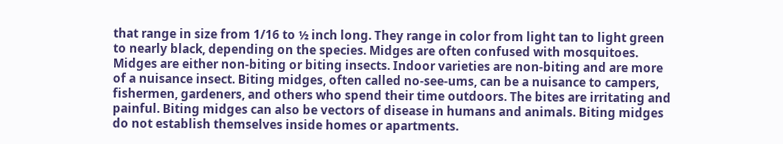that range in size from 1/16 to ½ inch long. They range in color from light tan to light green to nearly black, depending on the species. Midges are often confused with mosquitoes. Midges are either non-biting or biting insects. Indoor varieties are non-biting and are more of a nuisance insect. Biting midges, often called no-see-ums, can be a nuisance to campers, fishermen, gardeners, and others who spend their time outdoors. The bites are irritating and painful. Biting midges can also be vectors of disease in humans and animals. Biting midges do not establish themselves inside homes or apartments.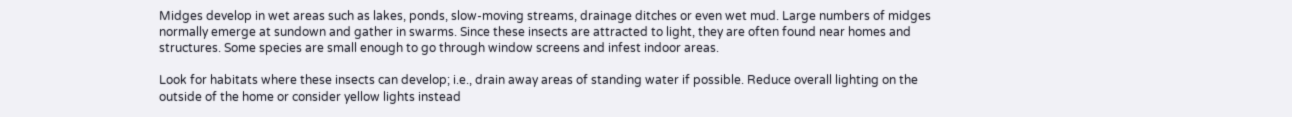Midges develop in wet areas such as lakes, ponds, slow-moving streams, drainage ditches or even wet mud. Large numbers of midges normally emerge at sundown and gather in swarms. Since these insects are attracted to light, they are often found near homes and structures. Some species are small enough to go through window screens and infest indoor areas.

Look for habitats where these insects can develop; i.e., drain away areas of standing water if possible. Reduce overall lighting on the outside of the home or consider yellow lights instead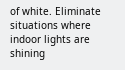of white. Eliminate situations where indoor lights are shining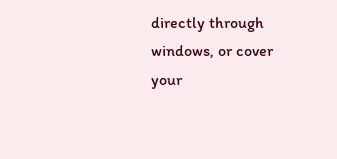directly through windows, or cover your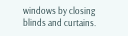windows by closing blinds and curtains.